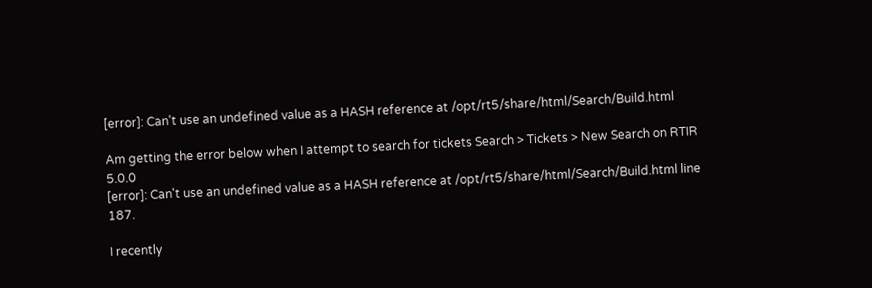[error]: Can't use an undefined value as a HASH reference at /opt/rt5/share/html/Search/Build.html

Am getting the error below when I attempt to search for tickets Search > Tickets > New Search on RTIR 5.0.0
[error]: Can't use an undefined value as a HASH reference at /opt/rt5/share/html/Search/Build.html line 187.

I recently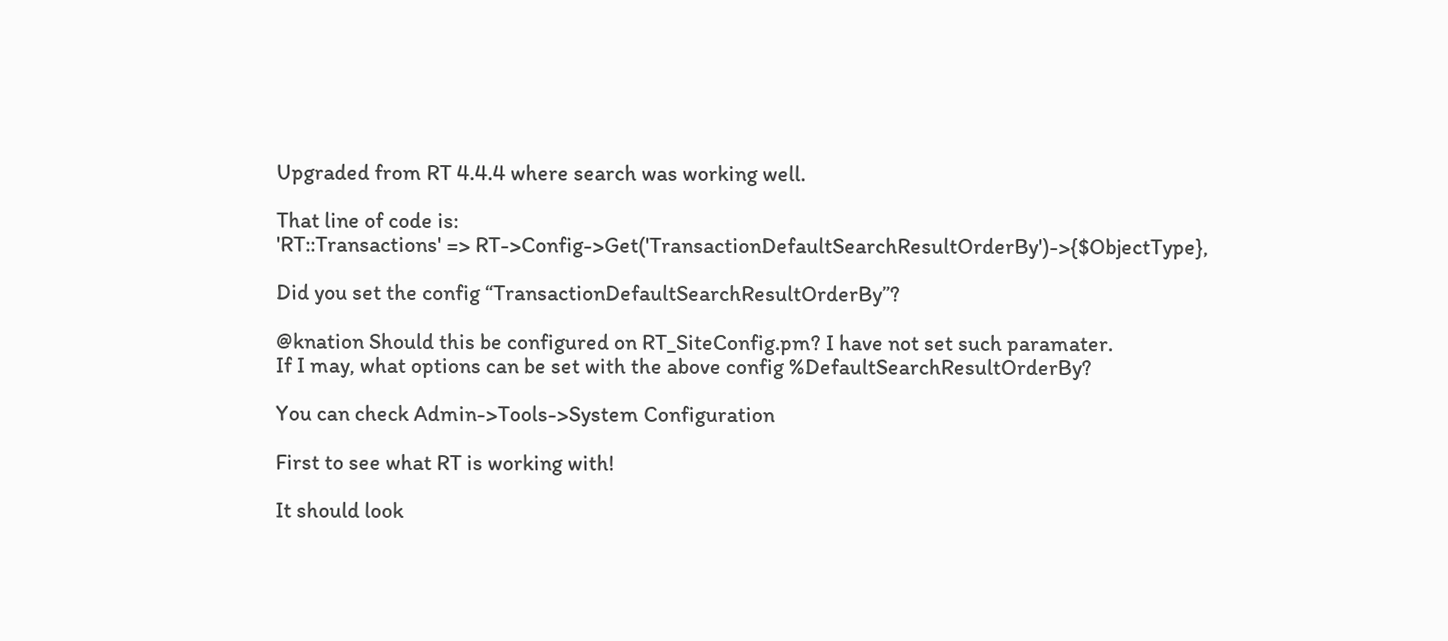Upgraded from RT 4.4.4 where search was working well.

That line of code is:
'RT::Transactions' => RT->Config->Get('TransactionDefaultSearchResultOrderBy')->{$ObjectType},

Did you set the config “TransactionDefaultSearchResultOrderBy”?

@knation Should this be configured on RT_SiteConfig.pm? I have not set such paramater.
If I may, what options can be set with the above config %DefaultSearchResultOrderBy?

You can check Admin->Tools->System Configuration

First to see what RT is working with!

It should look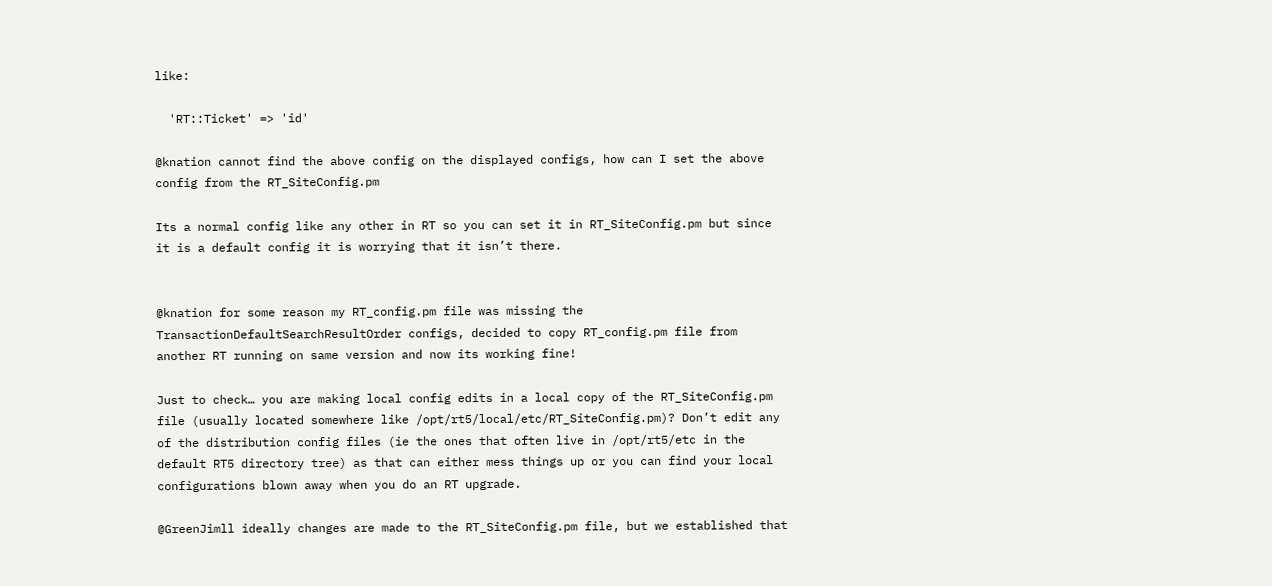like:

  'RT::Ticket' => 'id'

@knation cannot find the above config on the displayed configs, how can I set the above config from the RT_SiteConfig.pm

Its a normal config like any other in RT so you can set it in RT_SiteConfig.pm but since it is a default config it is worrying that it isn’t there.


@knation for some reason my RT_config.pm file was missing the TransactionDefaultSearchResultOrder configs, decided to copy RT_config.pm file from another RT running on same version and now its working fine!

Just to check… you are making local config edits in a local copy of the RT_SiteConfig.pm file (usually located somewhere like /opt/rt5/local/etc/RT_SiteConfig.pm)? Don’t edit any of the distribution config files (ie the ones that often live in /opt/rt5/etc in the default RT5 directory tree) as that can either mess things up or you can find your local configurations blown away when you do an RT upgrade.

@GreenJimll ideally changes are made to the RT_SiteConfig.pm file, but we established that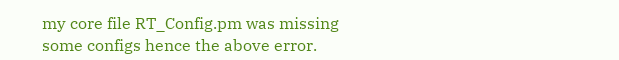my core file RT_Config.pm was missing some configs hence the above error.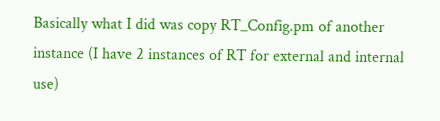Basically what I did was copy RT_Config.pm of another instance (I have 2 instances of RT for external and internal use)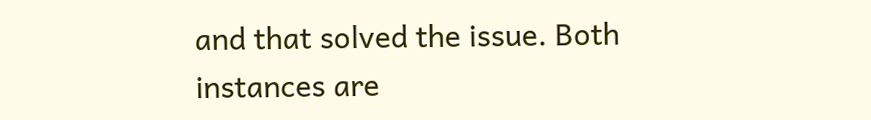and that solved the issue. Both instances are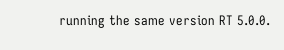running the same version RT 5.0.0.